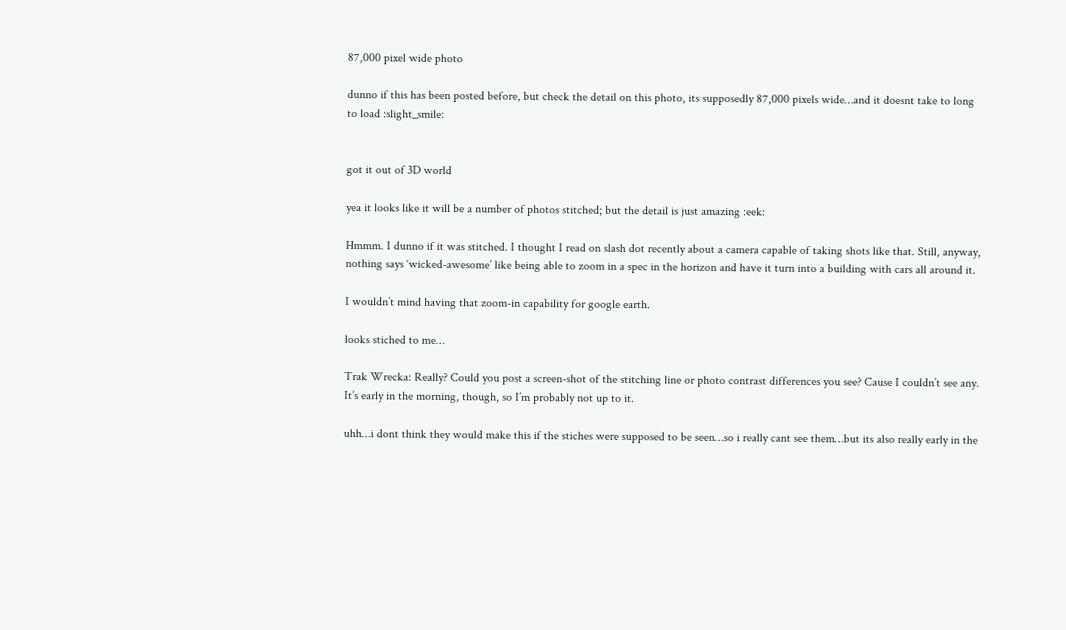87,000 pixel wide photo

dunno if this has been posted before, but check the detail on this photo, its supposedly 87,000 pixels wide…and it doesnt take to long to load :slight_smile:


got it out of 3D world

yea it looks like it will be a number of photos stitched; but the detail is just amazing :eek:

Hmmm. I dunno if it was stitched. I thought I read on slash dot recently about a camera capable of taking shots like that. Still, anyway, nothing says ‘wicked-awesome’ like being able to zoom in a spec in the horizon and have it turn into a building with cars all around it.

I wouldn’t mind having that zoom-in capability for google earth.

looks stiched to me…

Trak Wrecka: Really? Could you post a screen-shot of the stitching line or photo contrast differences you see? Cause I couldn’t see any. It’s early in the morning, though, so I’m probably not up to it.

uhh…i dont think they would make this if the stiches were supposed to be seen…so i really cant see them…but its also really early in the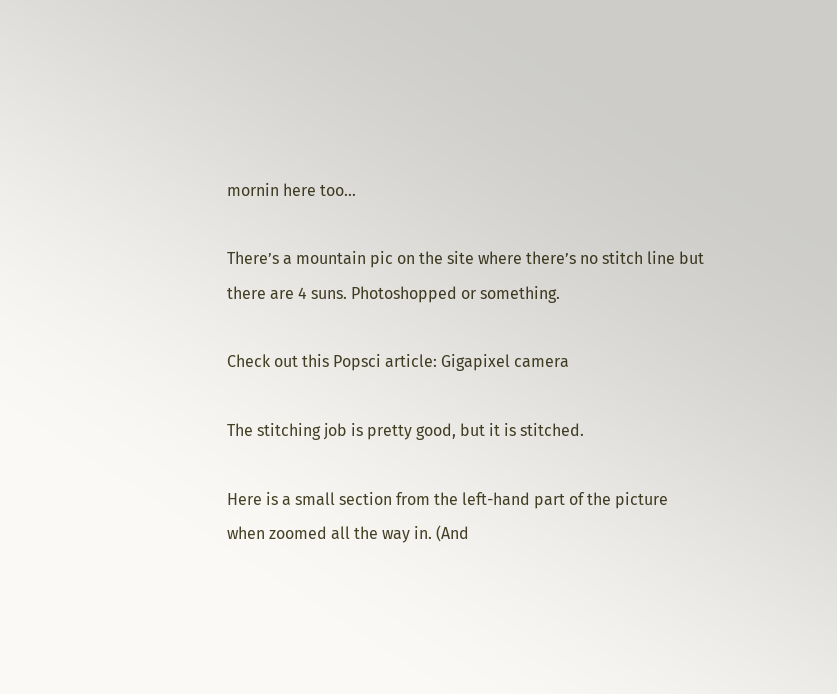mornin here too…

There’s a mountain pic on the site where there’s no stitch line but there are 4 suns. Photoshopped or something.

Check out this Popsci article: Gigapixel camera

The stitching job is pretty good, but it is stitched.

Here is a small section from the left-hand part of the picture when zoomed all the way in. (And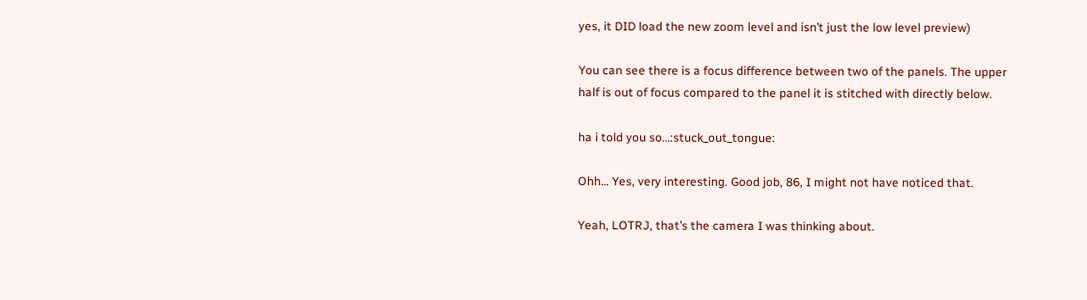yes, it DID load the new zoom level and isn’t just the low level preview)

You can see there is a focus difference between two of the panels. The upper half is out of focus compared to the panel it is stitched with directly below.

ha i told you so…:stuck_out_tongue:

Ohh… Yes, very interesting. Good job, 86, I might not have noticed that.

Yeah, LOTRJ, that’s the camera I was thinking about.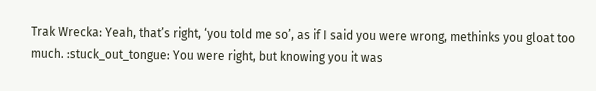Trak Wrecka: Yeah, that’s right, ‘you told me so’, as if I said you were wrong, methinks you gloat too much. :stuck_out_tongue: You were right, but knowing you it was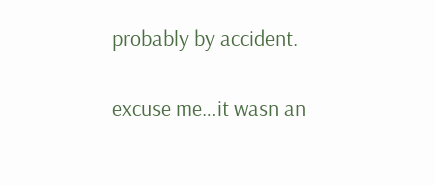probably by accident.

excuse me…it wasn an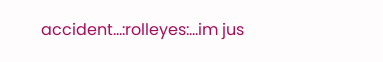accident…:rolleyes:…im jus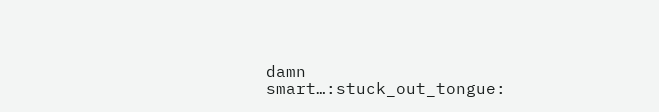damn smart…:stuck_out_tongue: